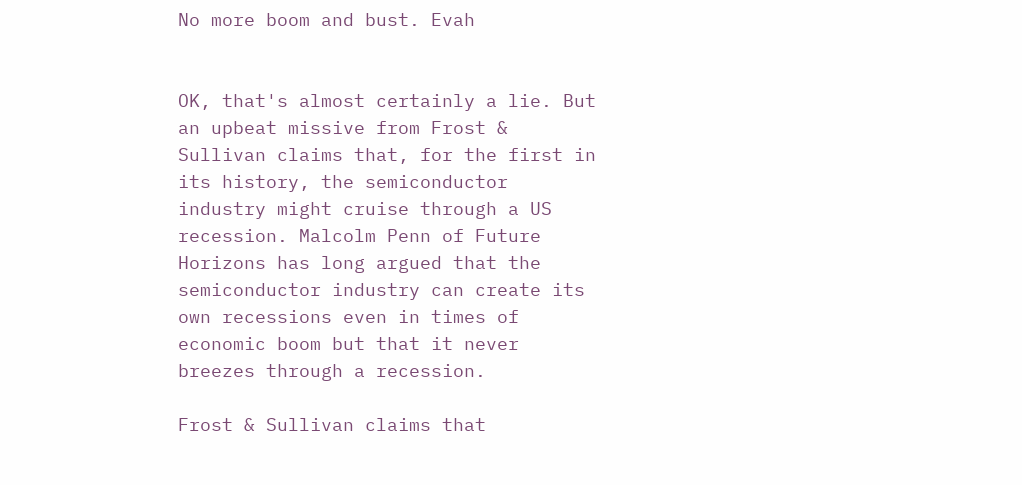No more boom and bust. Evah


OK, that's almost certainly a lie. But an upbeat missive from Frost & Sullivan claims that, for the first in its history, the semiconductor industry might cruise through a US recession. Malcolm Penn of Future Horizons has long argued that the semiconductor industry can create its own recessions even in times of economic boom but that it never breezes through a recession.

Frost & Sullivan claims that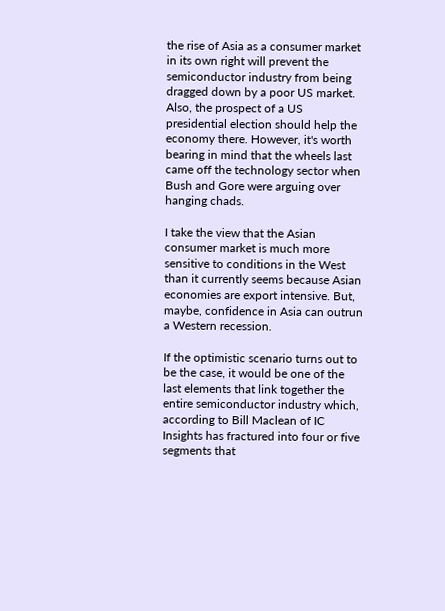the rise of Asia as a consumer market in its own right will prevent the semiconductor industry from being dragged down by a poor US market. Also, the prospect of a US presidential election should help the economy there. However, it's worth bearing in mind that the wheels last came off the technology sector when Bush and Gore were arguing over hanging chads.

I take the view that the Asian consumer market is much more sensitive to conditions in the West than it currently seems because Asian economies are export intensive. But, maybe, confidence in Asia can outrun a Western recession.

If the optimistic scenario turns out to be the case, it would be one of the last elements that link together the entire semiconductor industry which, according to Bill Maclean of IC Insights has fractured into four or five segments that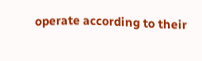operate according to their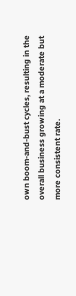own boom-and-bust cycles, resulting in the overall business growing at a moderate but more consistent rate.